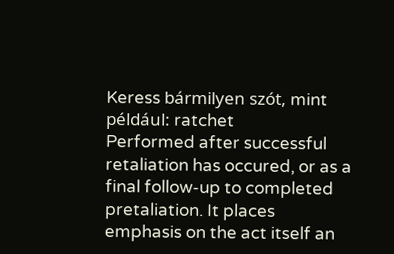Keress bármilyen szót, mint például: ratchet
Performed after successful retaliation has occured, or as a final follow-up to completed pretaliation. It places emphasis on the act itself an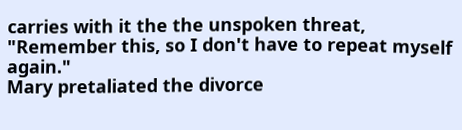carries with it the the unspoken threat, "Remember this, so I don't have to repeat myself again."
Mary pretaliated the divorce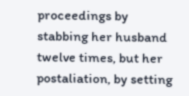proceedings by stabbing her husband twelve times, but her postaliation, by setting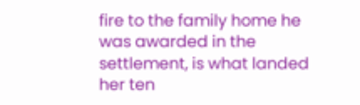fire to the family home he was awarded in the settlement, is what landed her ten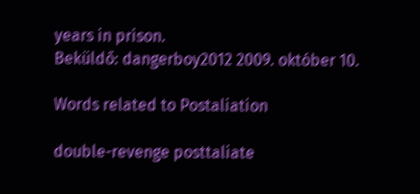years in prison.
Beküldő: dangerboy2012 2009. október 10.

Words related to Postaliation

double-revenge posttaliate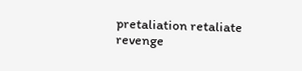pretaliation retaliate revenge